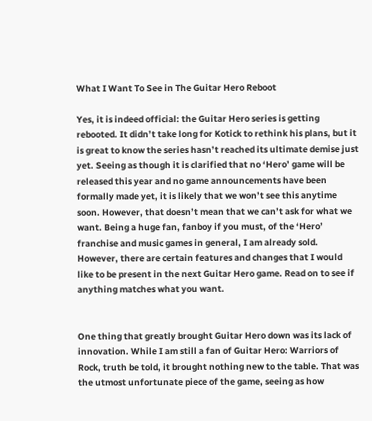What I Want To See in The Guitar Hero Reboot

Yes, it is indeed official: the Guitar Hero series is getting rebooted. It didn’t take long for Kotick to rethink his plans, but it is great to know the series hasn’t reached its ultimate demise just yet. Seeing as though it is clarified that no ‘Hero’ game will be released this year and no game announcements have been formally made yet, it is likely that we won’t see this anytime soon. However, that doesn’t mean that we can’t ask for what we want. Being a huge fan, fanboy if you must, of the ‘Hero’ franchise and music games in general, I am already sold. However, there are certain features and changes that I would like to be present in the next Guitar Hero game. Read on to see if anything matches what you want.


One thing that greatly brought Guitar Hero down was its lack of innovation. While I am still a fan of Guitar Hero: Warriors of Rock, truth be told, it brought nothing new to the table. That was the utmost unfortunate piece of the game, seeing as how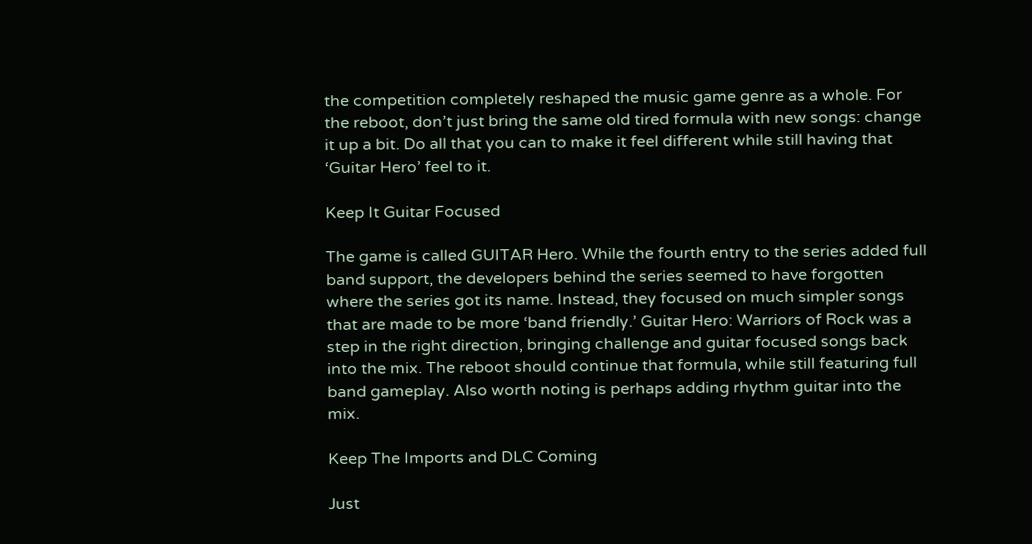the competition completely reshaped the music game genre as a whole. For the reboot, don’t just bring the same old tired formula with new songs: change it up a bit. Do all that you can to make it feel different while still having that ‘Guitar Hero’ feel to it.

Keep It Guitar Focused

The game is called GUITAR Hero. While the fourth entry to the series added full band support, the developers behind the series seemed to have forgotten where the series got its name. Instead, they focused on much simpler songs that are made to be more ‘band friendly.’ Guitar Hero: Warriors of Rock was a step in the right direction, bringing challenge and guitar focused songs back into the mix. The reboot should continue that formula, while still featuring full band gameplay. Also worth noting is perhaps adding rhythm guitar into the mix.

Keep The Imports and DLC Coming

Just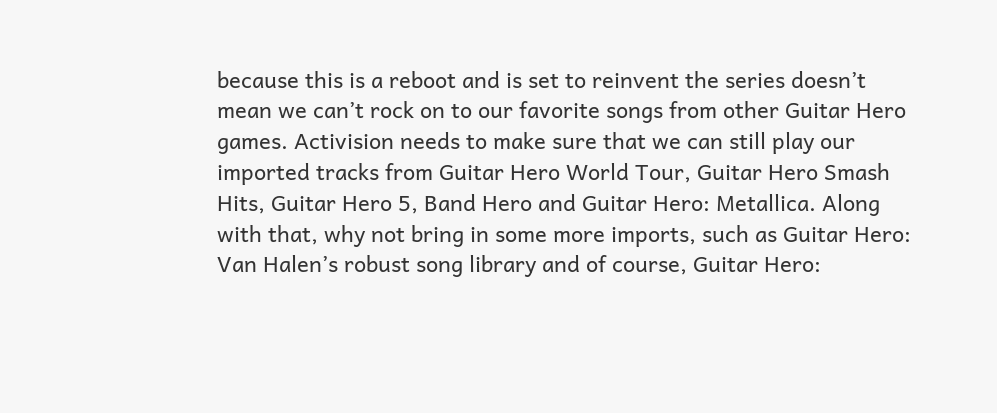because this is a reboot and is set to reinvent the series doesn’t mean we can’t rock on to our favorite songs from other Guitar Hero games. Activision needs to make sure that we can still play our imported tracks from Guitar Hero World Tour, Guitar Hero Smash Hits, Guitar Hero 5, Band Hero and Guitar Hero: Metallica. Along with that, why not bring in some more imports, such as Guitar Hero: Van Halen’s robust song library and of course, Guitar Hero: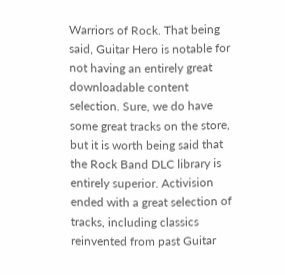Warriors of Rock. That being said, Guitar Hero is notable for not having an entirely great downloadable content selection. Sure, we do have some great tracks on the store, but it is worth being said that the Rock Band DLC library is entirely superior. Activision ended with a great selection of tracks, including classics reinvented from past Guitar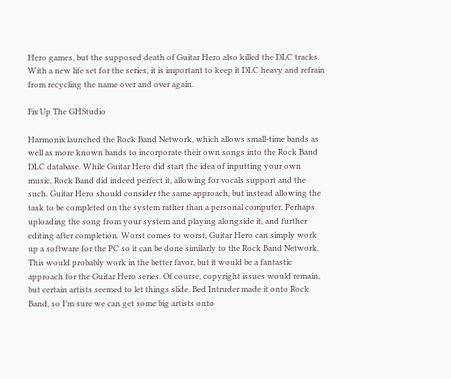Hero games, but the supposed death of Guitar Hero also killed the DLC tracks. With a new life set for the series, it is important to keep it DLC heavy and refrain from recycling the name over and over again.

Fix Up The GHStudio

Harmonix launched the Rock Band Network, which allows small-time bands as well as more known bands to incorporate their own songs into the Rock Band DLC database. While Guitar Hero did start the idea of inputting your own music, Rock Band did indeed perfect it, allowing for vocals support and the such. Guitar Hero should consider the same approach, but instead allowing the task to be completed on the system rather than a personal computer. Perhaps uploading the song from your system and playing alongside it, and further editing after completion. Worst comes to worst, Guitar Hero can simply work up a software for the PC so it can be done similarly to the Rock Band Network. This would probably work in the better favor, but it would be a fantastic approach for the Guitar Hero series. Of course, copyright issues would remain, but certain artists seemed to let things slide. Bed Intruder made it onto Rock Band, so I’m sure we can get some big artists onto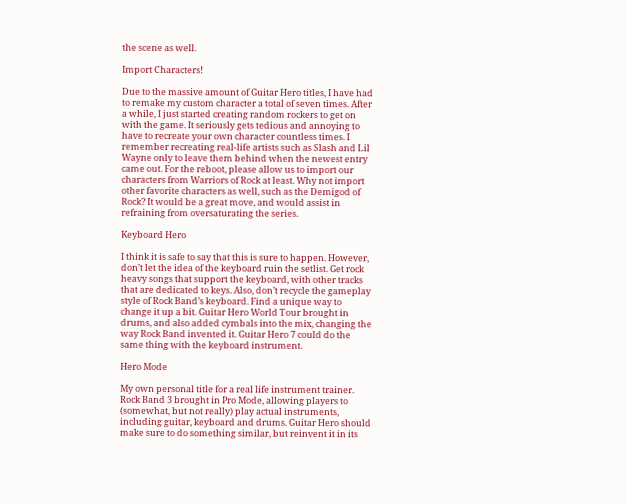the scene as well.

Import Characters!

Due to the massive amount of Guitar Hero titles, I have had to remake my custom character a total of seven times. After a while, I just started creating random rockers to get on with the game. It seriously gets tedious and annoying to have to recreate your own character countless times. I remember recreating real-life artists such as Slash and Lil Wayne only to leave them behind when the newest entry came out. For the reboot, please allow us to import our characters from Warriors of Rock at least. Why not import other favorite characters as well, such as the Demigod of Rock? It would be a great move, and would assist in refraining from oversaturating the series.

Keyboard Hero

I think it is safe to say that this is sure to happen. However, don’t let the idea of the keyboard ruin the setlist. Get rock heavy songs that support the keyboard, with other tracks that are dedicated to keys. Also, don’t recycle the gameplay style of Rock Band’s keyboard. Find a unique way to change it up a bit. Guitar Hero World Tour brought in drums, and also added cymbals into the mix, changing the way Rock Band invented it. Guitar Hero 7 could do the same thing with the keyboard instrument.

Hero Mode

My own personal title for a real life instrument trainer. Rock Band 3 brought in Pro Mode, allowing players to (somewhat, but not really) play actual instruments, including guitar, keyboard and drums. Guitar Hero should make sure to do something similar, but reinvent it in its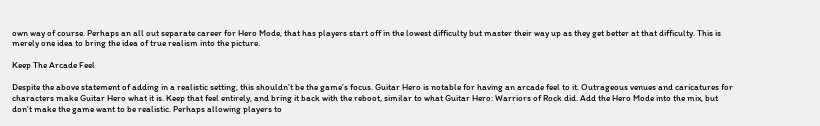own way of course. Perhaps an all out separate career for Hero Mode, that has players start off in the lowest difficulty but master their way up as they get better at that difficulty. This is merely one idea to bring the idea of true realism into the picture.

Keep The Arcade Feel

Despite the above statement of adding in a realistic setting, this shouldn’t be the game’s focus. Guitar Hero is notable for having an arcade feel to it. Outrageous venues and caricatures for characters make Guitar Hero what it is. Keep that feel entirely, and bring it back with the reboot, similar to what Guitar Hero: Warriors of Rock did. Add the Hero Mode into the mix, but don’t make the game want to be realistic. Perhaps allowing players to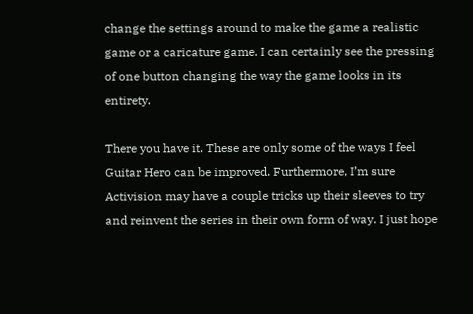change the settings around to make the game a realistic game or a caricature game. I can certainly see the pressing of one button changing the way the game looks in its entirety.

There you have it. These are only some of the ways I feel Guitar Hero can be improved. Furthermore, I’m sure Activision may have a couple tricks up their sleeves to try and reinvent the series in their own form of way. I just hope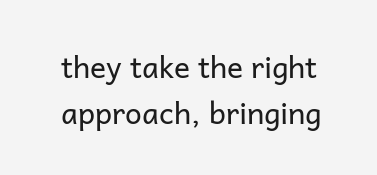they take the right approach, bringing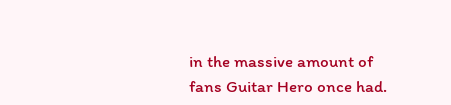in the massive amount of fans Guitar Hero once had.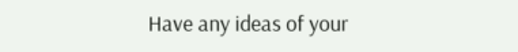Have any ideas of your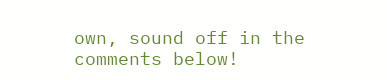own, sound off in the comments below!